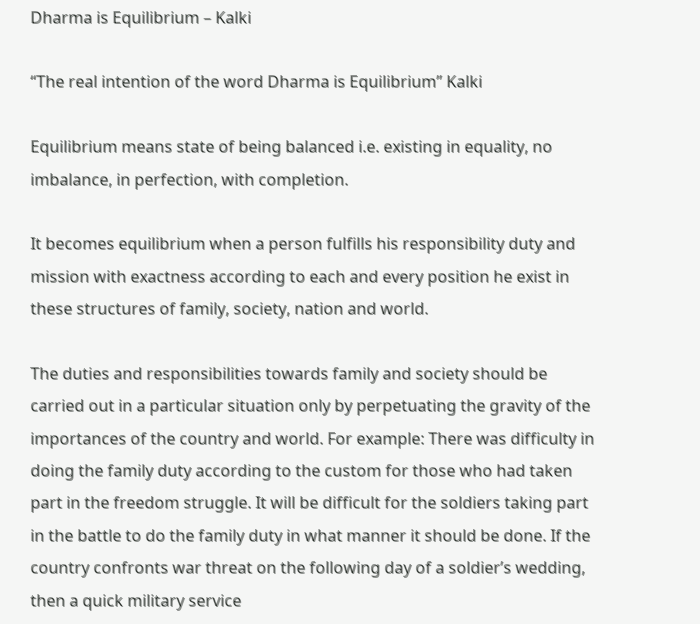Dharma is Equilibrium – Kalki

“The real intention of the word Dharma is Equilibrium” Kalki

Equilibrium means state of being balanced i.e. existing in equality, no imbalance, in perfection, with completion.

It becomes equilibrium when a person fulfills his responsibility duty and mission with exactness according to each and every position he exist in these structures of family, society, nation and world.

The duties and responsibilities towards family and society should be carried out in a particular situation only by perpetuating the gravity of the importances of the country and world. For example: There was difficulty in doing the family duty according to the custom for those who had taken part in the freedom struggle. It will be difficult for the soldiers taking part in the battle to do the family duty in what manner it should be done. If the country confronts war threat on the following day of a soldier’s wedding, then a quick military service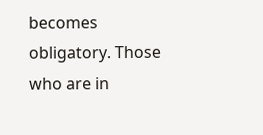becomes obligatory. Those who are in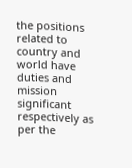the positions related to country and world have duties and mission significant respectively as per the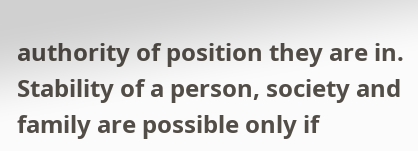authority of position they are in. Stability of a person, society and family are possible only if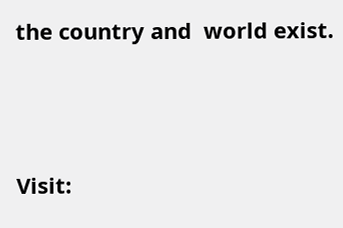the country and  world exist.




Visit: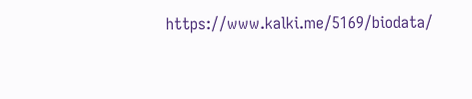https://www.kalki.me/5169/biodata/